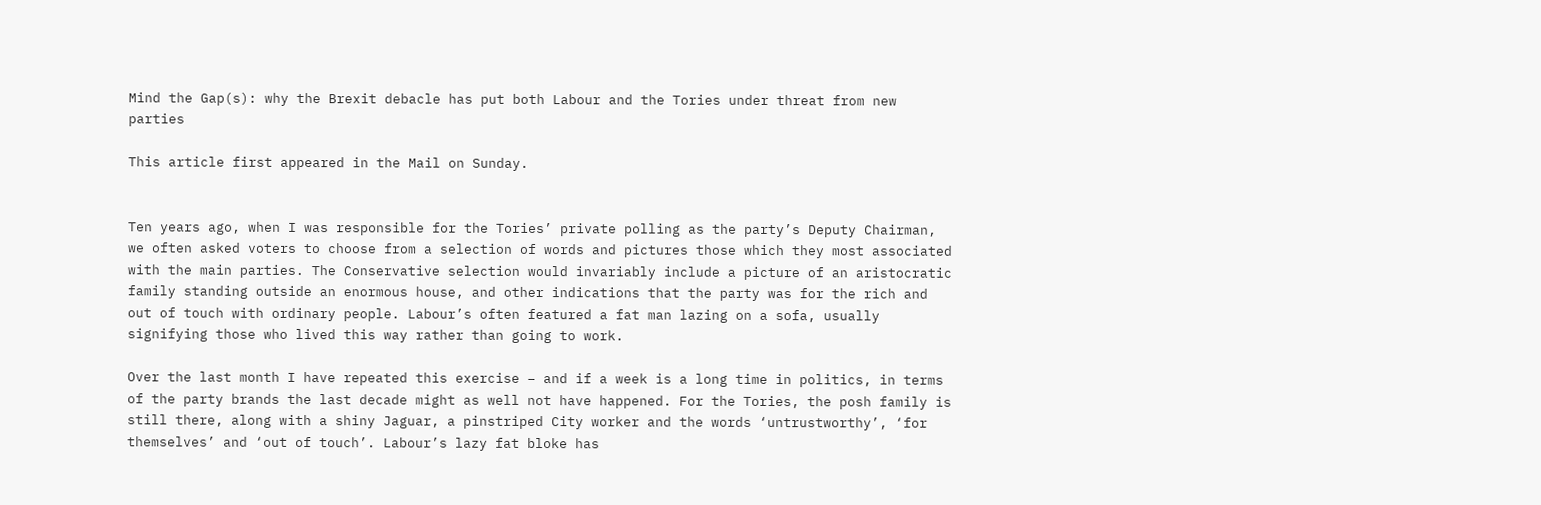Mind the Gap(s): why the Brexit debacle has put both Labour and the Tories under threat from new parties

This article first appeared in the Mail on Sunday.


Ten years ago, when I was responsible for the Tories’ private polling as the party’s Deputy Chairman, we often asked voters to choose from a selection of words and pictures those which they most associated with the main parties. The Conservative selection would invariably include a picture of an aristocratic family standing outside an enormous house, and other indications that the party was for the rich and out of touch with ordinary people. Labour’s often featured a fat man lazing on a sofa, usually signifying those who lived this way rather than going to work.

Over the last month I have repeated this exercise – and if a week is a long time in politics, in terms of the party brands the last decade might as well not have happened. For the Tories, the posh family is still there, along with a shiny Jaguar, a pinstriped City worker and the words ‘untrustworthy’, ‘for themselves’ and ‘out of touch’. Labour’s lazy fat bloke has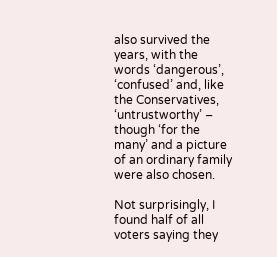also survived the years, with the words ‘dangerous’, ‘confused’ and, like the Conservatives, ‘untrustworthy’ – though ‘for the many’ and a picture of an ordinary family were also chosen.

Not surprisingly, I found half of all voters saying they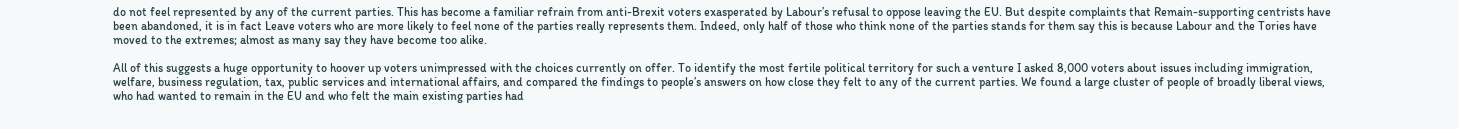do not feel represented by any of the current parties. This has become a familiar refrain from anti-Brexit voters exasperated by Labour’s refusal to oppose leaving the EU. But despite complaints that Remain-supporting centrists have been abandoned, it is in fact Leave voters who are more likely to feel none of the parties really represents them. Indeed, only half of those who think none of the parties stands for them say this is because Labour and the Tories have moved to the extremes; almost as many say they have become too alike.

All of this suggests a huge opportunity to hoover up voters unimpressed with the choices currently on offer. To identify the most fertile political territory for such a venture I asked 8,000 voters about issues including immigration, welfare, business regulation, tax, public services and international affairs, and compared the findings to people’s answers on how close they felt to any of the current parties. We found a large cluster of people of broadly liberal views, who had wanted to remain in the EU and who felt the main existing parties had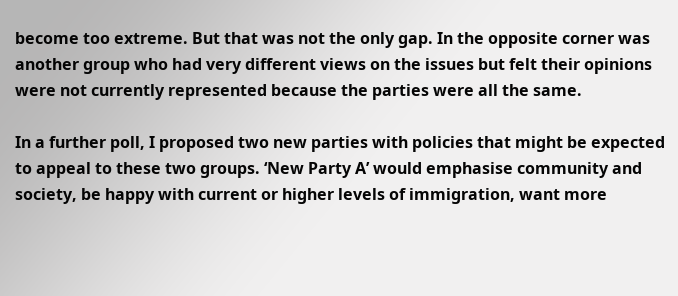become too extreme. But that was not the only gap. In the opposite corner was another group who had very different views on the issues but felt their opinions were not currently represented because the parties were all the same.

In a further poll, I proposed two new parties with policies that might be expected to appeal to these two groups. ‘New Party A’ would emphasise community and society, be happy with current or higher levels of immigration, want more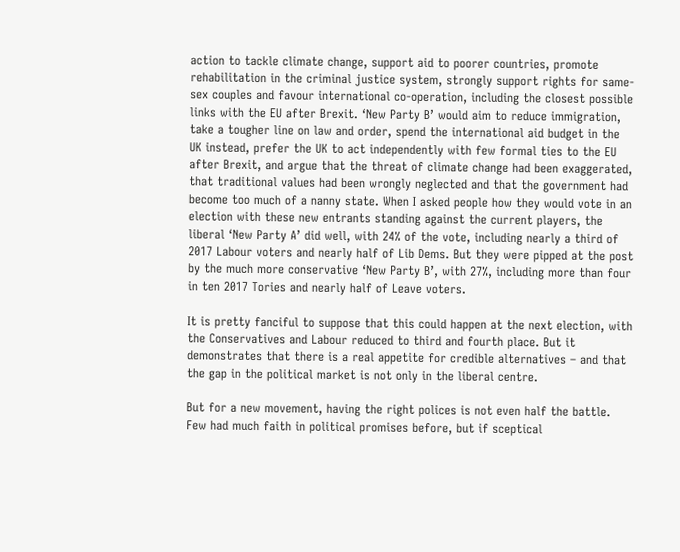action to tackle climate change, support aid to poorer countries, promote rehabilitation in the criminal justice system, strongly support rights for same-sex couples and favour international co-operation, including the closest possible links with the EU after Brexit. ‘New Party B’ would aim to reduce immigration, take a tougher line on law and order, spend the international aid budget in the UK instead, prefer the UK to act independently with few formal ties to the EU after Brexit, and argue that the threat of climate change had been exaggerated, that traditional values had been wrongly neglected and that the government had become too much of a nanny state. When I asked people how they would vote in an election with these new entrants standing against the current players, the liberal ‘New Party A’ did well, with 24% of the vote, including nearly a third of 2017 Labour voters and nearly half of Lib Dems. But they were pipped at the post by the much more conservative ‘New Party B’, with 27%, including more than four in ten 2017 Tories and nearly half of Leave voters.

It is pretty fanciful to suppose that this could happen at the next election, with the Conservatives and Labour reduced to third and fourth place. But it demonstrates that there is a real appetite for credible alternatives – and that the gap in the political market is not only in the liberal centre.

But for a new movement, having the right polices is not even half the battle. Few had much faith in political promises before, but if sceptical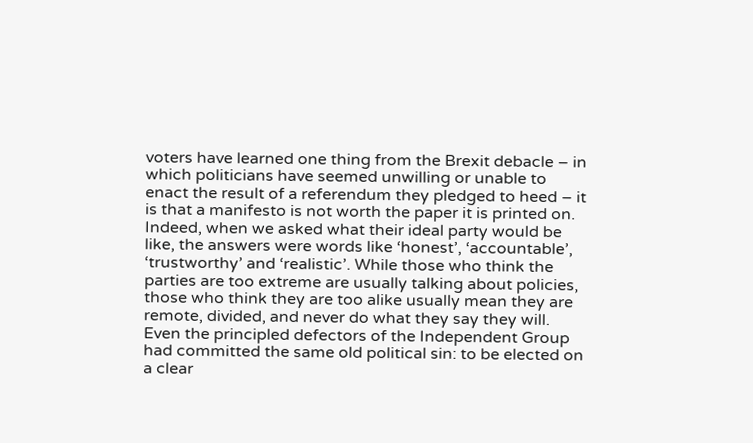voters have learned one thing from the Brexit debacle – in which politicians have seemed unwilling or unable to enact the result of a referendum they pledged to heed – it is that a manifesto is not worth the paper it is printed on. Indeed, when we asked what their ideal party would be like, the answers were words like ‘honest’, ‘accountable’, ‘trustworthy’ and ‘realistic’. While those who think the parties are too extreme are usually talking about policies, those who think they are too alike usually mean they are remote, divided, and never do what they say they will. Even the principled defectors of the Independent Group had committed the same old political sin: to be elected on a clear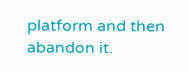platform and then abandon it.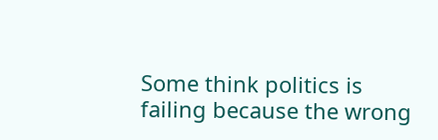Some think politics is failing because the wrong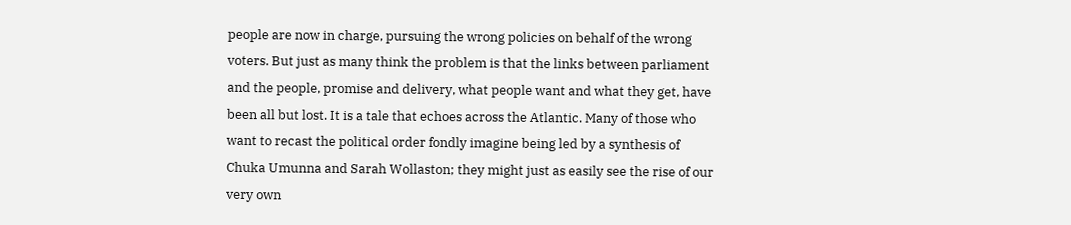people are now in charge, pursuing the wrong policies on behalf of the wrong voters. But just as many think the problem is that the links between parliament and the people, promise and delivery, what people want and what they get, have been all but lost. It is a tale that echoes across the Atlantic. Many of those who want to recast the political order fondly imagine being led by a synthesis of Chuka Umunna and Sarah Wollaston; they might just as easily see the rise of our very own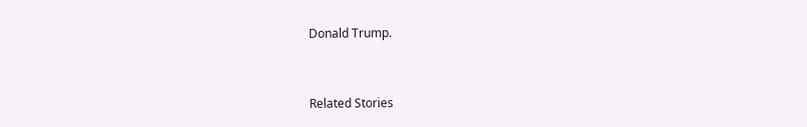Donald Trump.


Related Stories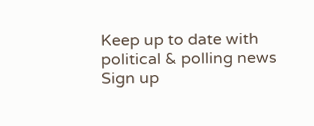Keep up to date with political & polling news
Sign up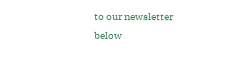to our newsletter below